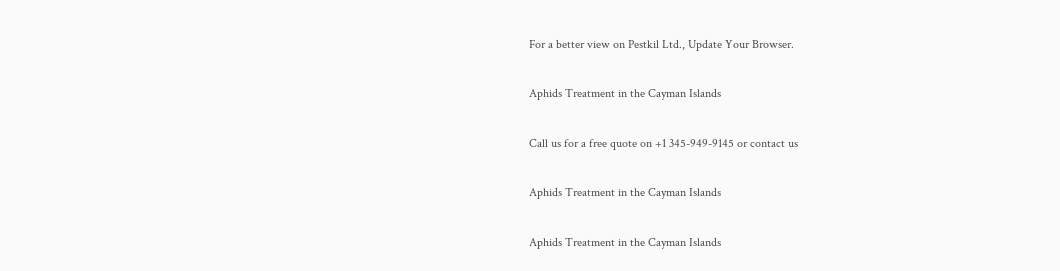For a better view on Pestkil Ltd., Update Your Browser.

Aphids Treatment in the Cayman Islands

Call us for a free quote on +1 345-949-9145 or contact us

Aphids Treatment in the Cayman Islands

Aphids Treatment in the Cayman Islands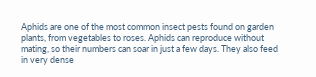Aphids are one of the most common insect pests found on garden plants, from vegetables to roses. Aphids can reproduce without mating, so their numbers can soar in just a few days. They also feed in very dense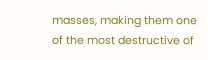masses, making them one of the most destructive of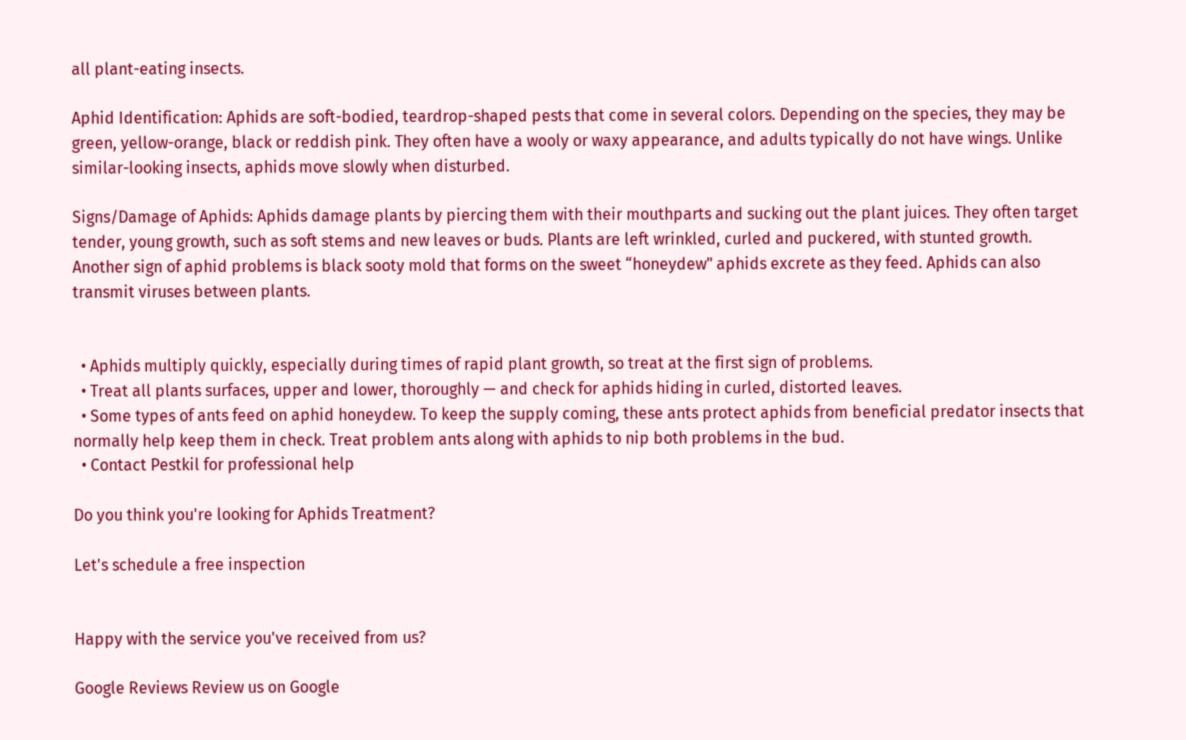all plant-eating insects.

Aphid Identification: Aphids are soft-bodied, teardrop-shaped pests that come in several colors. Depending on the species, they may be green, yellow-orange, black or reddish pink. They often have a wooly or waxy appearance, and adults typically do not have wings. Unlike similar-looking insects, aphids move slowly when disturbed.

Signs/Damage of Aphids: Aphids damage plants by piercing them with their mouthparts and sucking out the plant juices. They often target tender, young growth, such as soft stems and new leaves or buds. Plants are left wrinkled, curled and puckered, with stunted growth. Another sign of aphid problems is black sooty mold that forms on the sweet “honeydew" aphids excrete as they feed. Aphids can also transmit viruses between plants.


  • Aphids multiply quickly, especially during times of rapid plant growth, so treat at the first sign of problems.
  • Treat all plants surfaces, upper and lower, thoroughly — and check for aphids hiding in curled, distorted leaves.
  • Some types of ants feed on aphid honeydew. To keep the supply coming, these ants protect aphids from beneficial predator insects that normally help keep them in check. Treat problem ants along with aphids to nip both problems in the bud.
  • Contact Pestkil for professional help

Do you think you're looking for Aphids Treatment?

Let's schedule a free inspection


Happy with the service you've received from us?

Google Reviews Review us on Google